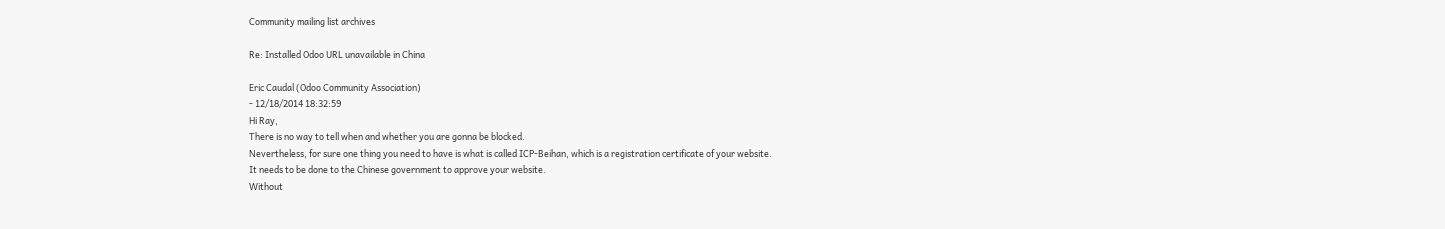Community mailing list archives

Re: Installed Odoo URL unavailable in China

Eric Caudal (Odoo Community Association)
- 12/18/2014 18:32:59
Hi Ray,
There is no way to tell when and whether you are gonna be blocked.
Nevertheless, for sure one thing you need to have is what is called ICP-Beihan, which is a registration certificate of your website.
It needs to be done to the Chinese government to approve your website.
Without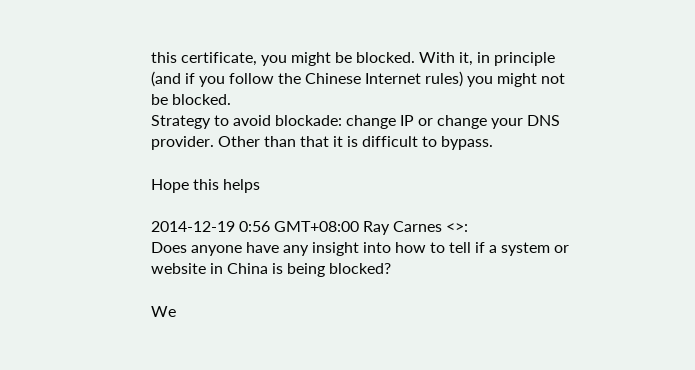this certificate, you might be blocked. With it, in principle (and if you follow the Chinese Internet rules) you might not be blocked.
Strategy to avoid blockade: change IP or change your DNS provider. Other than that it is difficult to bypass.

Hope this helps

2014-12-19 0:56 GMT+08:00 Ray Carnes <>:
Does anyone have any insight into how to tell if a system or website in China is being blocked?

We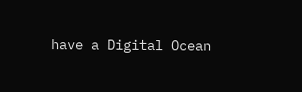have a Digital Ocean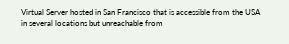Virtual Server hosted in San Francisco that is accessible from the USA in several locations but unreachable from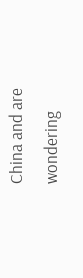China and are wondering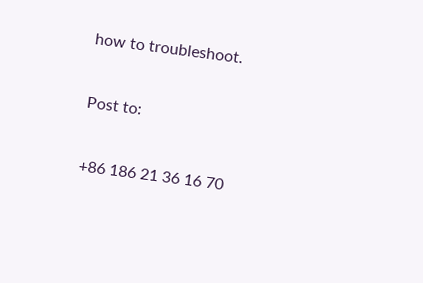how to troubleshoot.

Post to:

+86 186 21 36 16 70